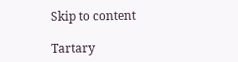Skip to content

Tartary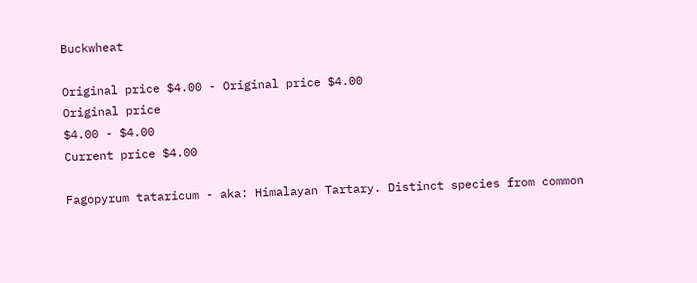Buckwheat

Original price $4.00 - Original price $4.00
Original price
$4.00 - $4.00
Current price $4.00

Fagopyrum tataricum - aka: Himalayan Tartary. Distinct species from common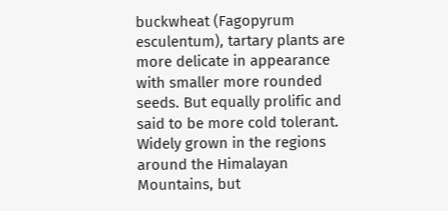buckwheat (Fagopyrum esculentum), tartary plants are more delicate in appearance with smaller more rounded seeds. But equally prolific and said to be more cold tolerant. Widely grown in the regions around the Himalayan Mountains, but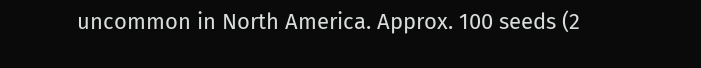uncommon in North America. Approx. 100 seeds (2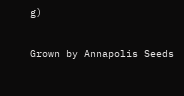g)

Grown by Annapolis Seeds